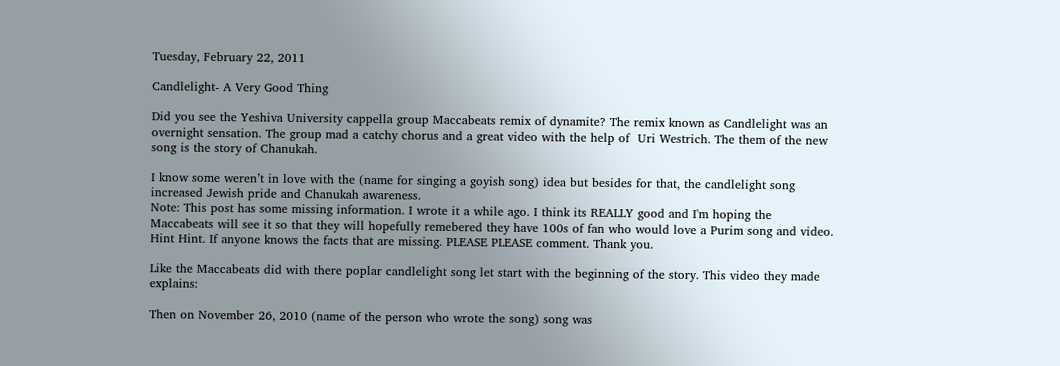Tuesday, February 22, 2011

Candlelight- A Very Good Thing

Did you see the Yeshiva University cappella group Maccabeats remix of dynamite? The remix known as Candlelight was an overnight sensation. The group mad a catchy chorus and a great video with the help of  Uri Westrich. The them of the new song is the story of Chanukah.

I know some weren’t in love with the (name for singing a goyish song) idea but besides for that, the candlelight song increased Jewish pride and Chanukah awareness.
Note: This post has some missing information. I wrote it a while ago. I think its REALLY good and I'm hoping the Maccabeats will see it so that they will hopefully remebered they have 100s of fan who would love a Purim song and video. Hint Hint. If anyone knows the facts that are missing. PLEASE PLEASE comment. Thank you.

Like the Maccabeats did with there poplar candlelight song let start with the beginning of the story. This video they made explains:

Then on November 26, 2010 (name of the person who wrote the song) song was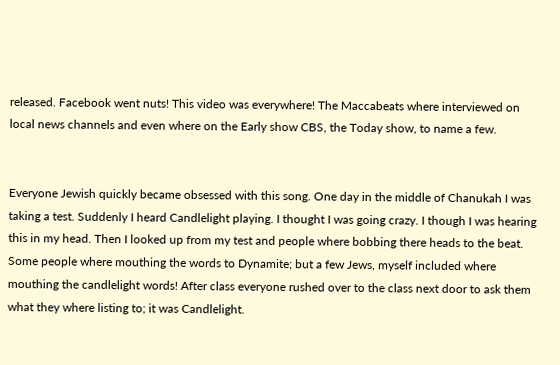released. Facebook went nuts! This video was everywhere! The Maccabeats where interviewed on local news channels and even where on the Early show CBS, the Today show, to name a few.


Everyone Jewish quickly became obsessed with this song. One day in the middle of Chanukah I was taking a test. Suddenly I heard Candlelight playing. I thought I was going crazy. I though I was hearing this in my head. Then I looked up from my test and people where bobbing there heads to the beat. Some people where mouthing the words to Dynamite; but a few Jews, myself included where mouthing the candlelight words! After class everyone rushed over to the class next door to ask them what they where listing to; it was Candlelight.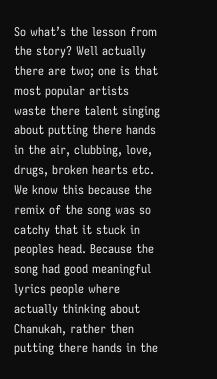So what’s the lesson from the story? Well actually there are two; one is that most popular artists waste there talent singing about putting there hands in the air, clubbing, love, drugs, broken hearts etc. We know this because the remix of the song was so catchy that it stuck in peoples head. Because the song had good meaningful lyrics people where actually thinking about Chanukah, rather then putting there hands in the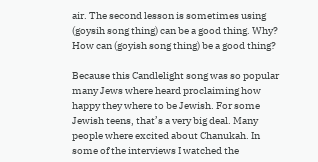air. The second lesson is sometimes using (goysih song thing) can be a good thing. Why? How can (goyish song thing) be a good thing?

Because this Candlelight song was so popular many Jews where heard proclaiming how happy they where to be Jewish. For some Jewish teens, that’s a very big deal. Many people where excited about Chanukah. In some of the interviews I watched the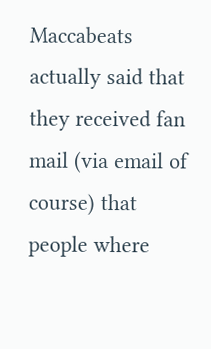Maccabeats actually said that they received fan mail (via email of course) that people where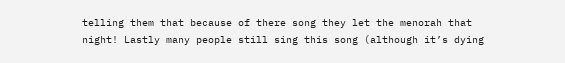telling them that because of there song they let the menorah that night! Lastly many people still sing this song (although it’s dying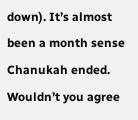down). It’s almost been a month sense Chanukah ended. Wouldn’t you agree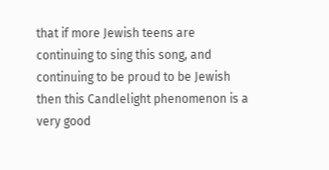that if more Jewish teens are continuing to sing this song, and continuing to be proud to be Jewish then this Candlelight phenomenon is a very good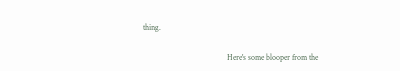thing.

                                          Here's some blooper from the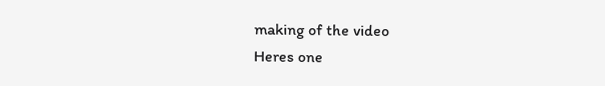making of the video
Heres one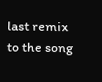last remix to the song